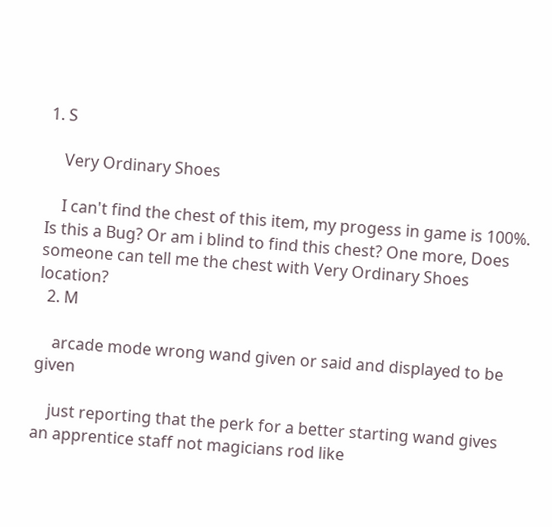1. S

    Very Ordinary Shoes

    I can't find the chest of this item, my progess in game is 100%. Is this a Bug? Or am i blind to find this chest? One more, Does someone can tell me the chest with Very Ordinary Shoes location?
  2. M

    arcade mode wrong wand given or said and displayed to be given

    just reporting that the perk for a better starting wand gives an apprentice staff not magicians rod like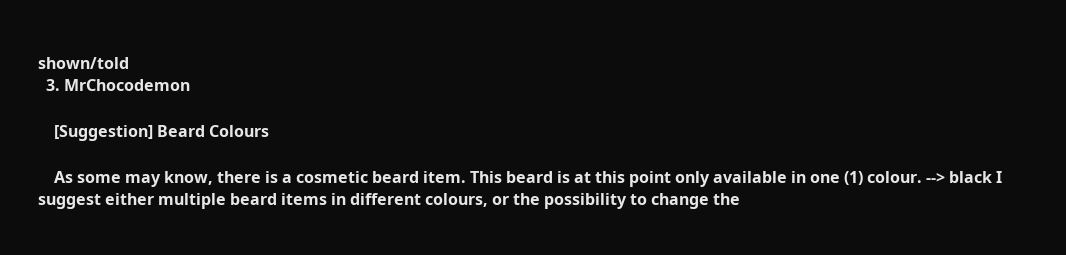shown/told
  3. MrChocodemon

    [Suggestion] Beard Colours

    As some may know, there is a cosmetic beard item. This beard is at this point only available in one (1) colour. --> black I suggest either multiple beard items in different colours, or the possibility to change the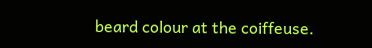beard colour at the coiffeuse.